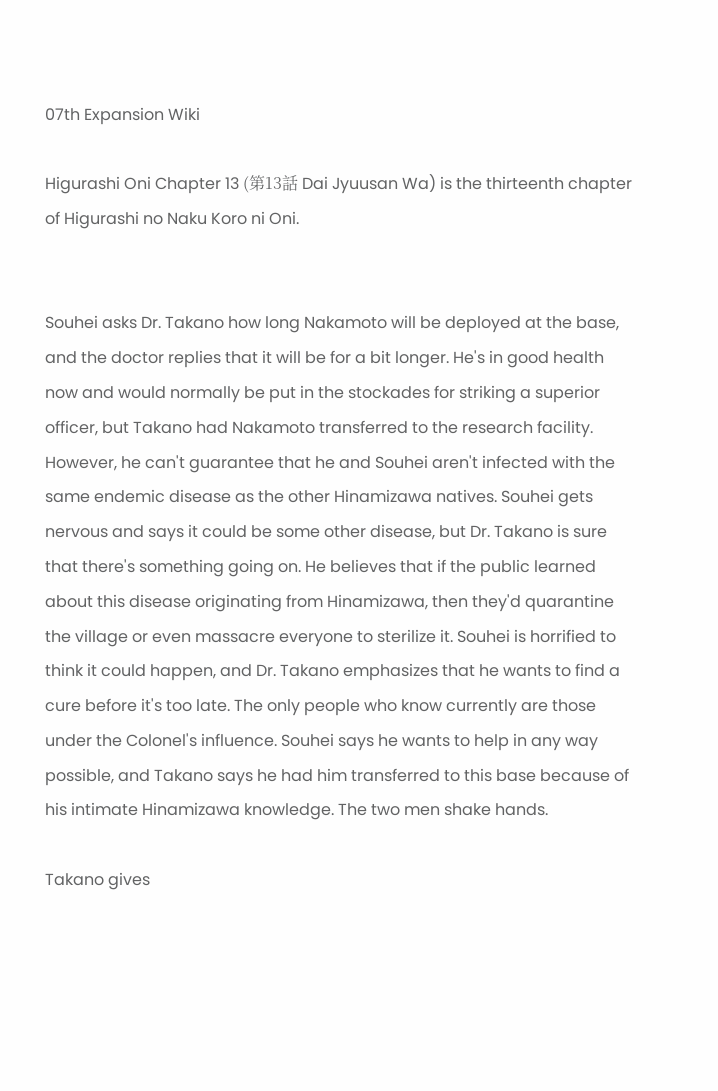07th Expansion Wiki

Higurashi Oni Chapter 13 (第13話 Dai Jyuusan Wa) is the thirteenth chapter of Higurashi no Naku Koro ni Oni.


Souhei asks Dr. Takano how long Nakamoto will be deployed at the base, and the doctor replies that it will be for a bit longer. He's in good health now and would normally be put in the stockades for striking a superior officer, but Takano had Nakamoto transferred to the research facility. However, he can't guarantee that he and Souhei aren't infected with the same endemic disease as the other Hinamizawa natives. Souhei gets nervous and says it could be some other disease, but Dr. Takano is sure that there's something going on. He believes that if the public learned about this disease originating from Hinamizawa, then they'd quarantine the village or even massacre everyone to sterilize it. Souhei is horrified to think it could happen, and Dr. Takano emphasizes that he wants to find a cure before it's too late. The only people who know currently are those under the Colonel's influence. Souhei says he wants to help in any way possible, and Takano says he had him transferred to this base because of his intimate Hinamizawa knowledge. The two men shake hands.

Takano gives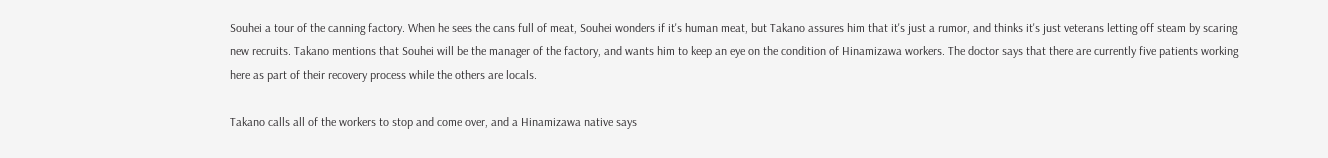Souhei a tour of the canning factory. When he sees the cans full of meat, Souhei wonders if it's human meat, but Takano assures him that it's just a rumor, and thinks it's just veterans letting off steam by scaring new recruits. Takano mentions that Souhei will be the manager of the factory, and wants him to keep an eye on the condition of Hinamizawa workers. The doctor says that there are currently five patients working here as part of their recovery process while the others are locals.

Takano calls all of the workers to stop and come over, and a Hinamizawa native says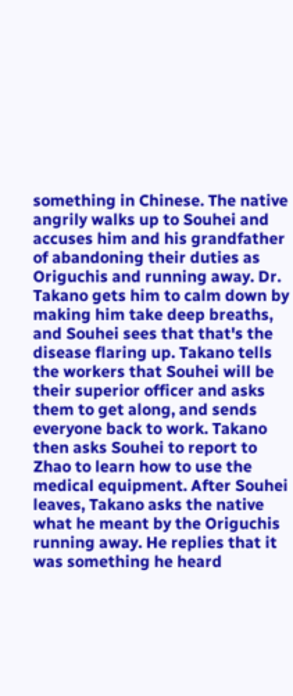something in Chinese. The native angrily walks up to Souhei and accuses him and his grandfather of abandoning their duties as Origuchis and running away. Dr. Takano gets him to calm down by making him take deep breaths, and Souhei sees that that's the disease flaring up. Takano tells the workers that Souhei will be their superior officer and asks them to get along, and sends everyone back to work. Takano then asks Souhei to report to Zhao to learn how to use the medical equipment. After Souhei leaves, Takano asks the native what he meant by the Origuchis running away. He replies that it was something he heard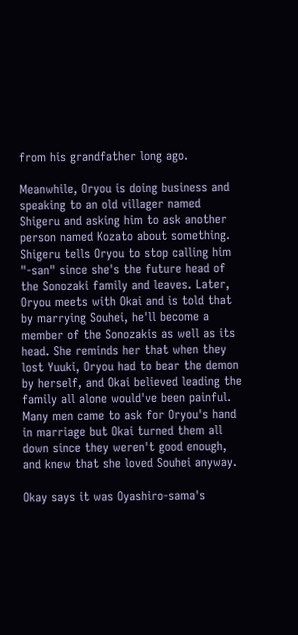from his grandfather long ago.

Meanwhile, Oryou is doing business and speaking to an old villager named Shigeru and asking him to ask another person named Kozato about something. Shigeru tells Oryou to stop calling him "-san" since she's the future head of the Sonozaki family and leaves. Later, Oryou meets with Okai and is told that by marrying Souhei, he'll become a member of the Sonozakis as well as its head. She reminds her that when they lost Yuuki, Oryou had to bear the demon by herself, and Okai believed leading the family all alone would've been painful. Many men came to ask for Oryou's hand in marriage but Okai turned them all down since they weren't good enough, and knew that she loved Souhei anyway.

Okay says it was Oyashiro-sama's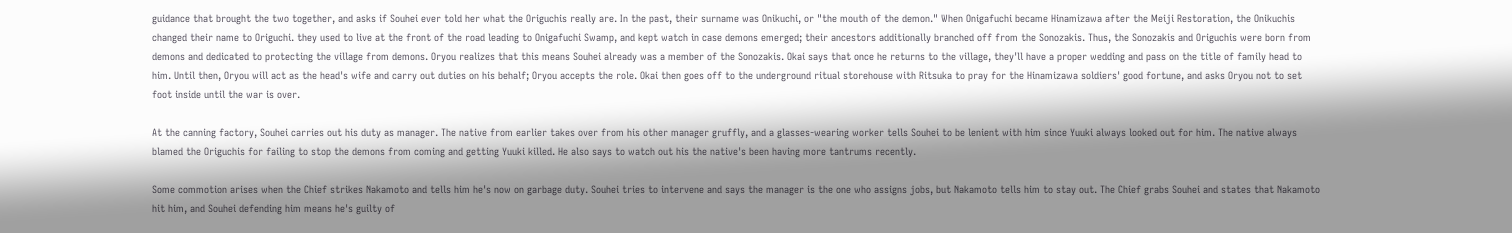guidance that brought the two together, and asks if Souhei ever told her what the Origuchis really are. In the past, their surname was Onikuchi, or "the mouth of the demon." When Onigafuchi became Hinamizawa after the Meiji Restoration, the Onikuchis changed their name to Origuchi. they used to live at the front of the road leading to Onigafuchi Swamp, and kept watch in case demons emerged; their ancestors additionally branched off from the Sonozakis. Thus, the Sonozakis and Origuchis were born from demons and dedicated to protecting the village from demons. Oryou realizes that this means Souhei already was a member of the Sonozakis. Okai says that once he returns to the village, they'll have a proper wedding and pass on the title of family head to him. Until then, Oryou will act as the head's wife and carry out duties on his behalf; Oryou accepts the role. Okai then goes off to the underground ritual storehouse with Ritsuka to pray for the Hinamizawa soldiers' good fortune, and asks Oryou not to set foot inside until the war is over.

At the canning factory, Souhei carries out his duty as manager. The native from earlier takes over from his other manager gruffly, and a glasses-wearing worker tells Souhei to be lenient with him since Yuuki always looked out for him. The native always blamed the Origuchis for failing to stop the demons from coming and getting Yuuki killed. He also says to watch out his the native's been having more tantrums recently.

Some commotion arises when the Chief strikes Nakamoto and tells him he's now on garbage duty. Souhei tries to intervene and says the manager is the one who assigns jobs, but Nakamoto tells him to stay out. The Chief grabs Souhei and states that Nakamoto hit him, and Souhei defending him means he's guilty of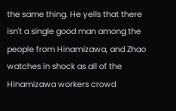the same thing. He yells that there isn't a single good man among the people from Hinamizawa, and Zhao watches in shock as all of the Hinamizawa workers crowd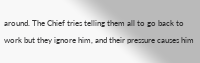around. The Chief tries telling them all to go back to work but they ignore him, and their pressure causes him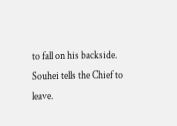to fall on his backside. Souhei tells the Chief to leave.